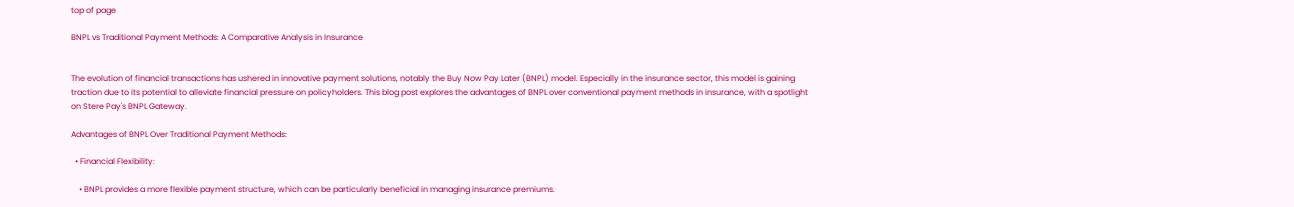top of page

BNPL vs Traditional Payment Methods: A Comparative Analysis in Insurance


The evolution of financial transactions has ushered in innovative payment solutions, notably the Buy Now Pay Later (BNPL) model. Especially in the insurance sector, this model is gaining traction due to its potential to alleviate financial pressure on policyholders. This blog post explores the advantages of BNPL over conventional payment methods in insurance, with a spotlight on Stere Pay's BNPL Gateway.

Advantages of BNPL Over Traditional Payment Methods:

  • Financial Flexibility:

    • BNPL provides a more flexible payment structure, which can be particularly beneficial in managing insurance premiums.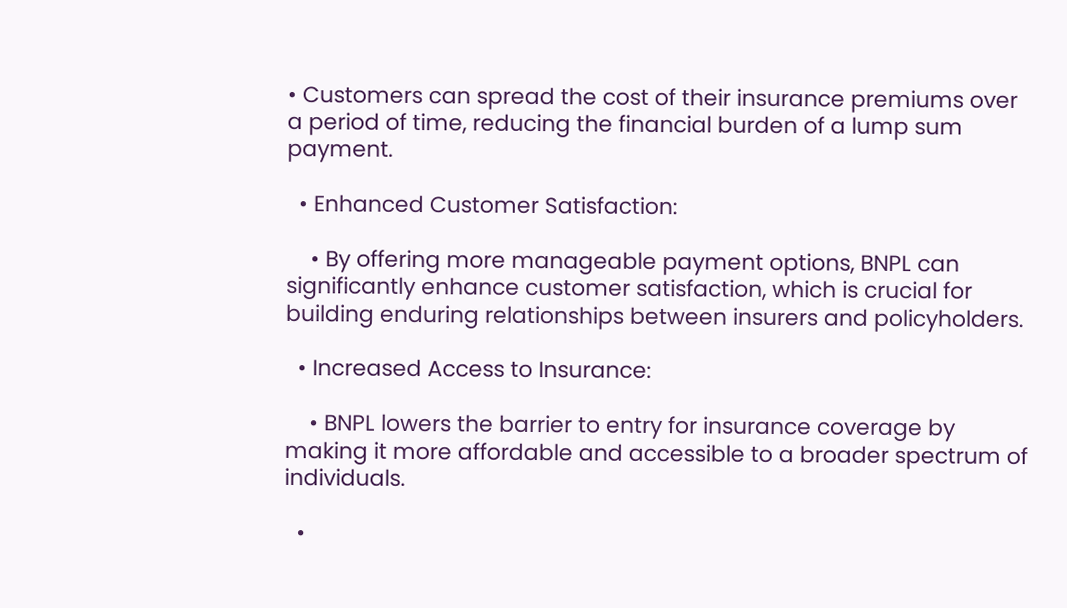• Customers can spread the cost of their insurance premiums over a period of time, reducing the financial burden of a lump sum payment.

  • Enhanced Customer Satisfaction:

    • By offering more manageable payment options, BNPL can significantly enhance customer satisfaction, which is crucial for building enduring relationships between insurers and policyholders.

  • Increased Access to Insurance:

    • BNPL lowers the barrier to entry for insurance coverage by making it more affordable and accessible to a broader spectrum of individuals.

  •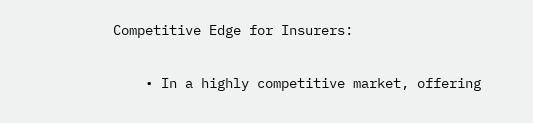Competitive Edge for Insurers:

    • In a highly competitive market, offering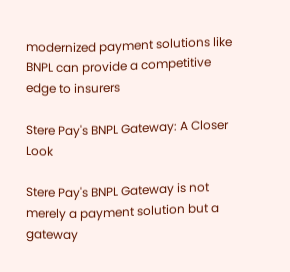modernized payment solutions like BNPL can provide a competitive edge to insurers

Stere Pay's BNPL Gateway: A Closer Look

Stere Pay's BNPL Gateway is not merely a payment solution but a gateway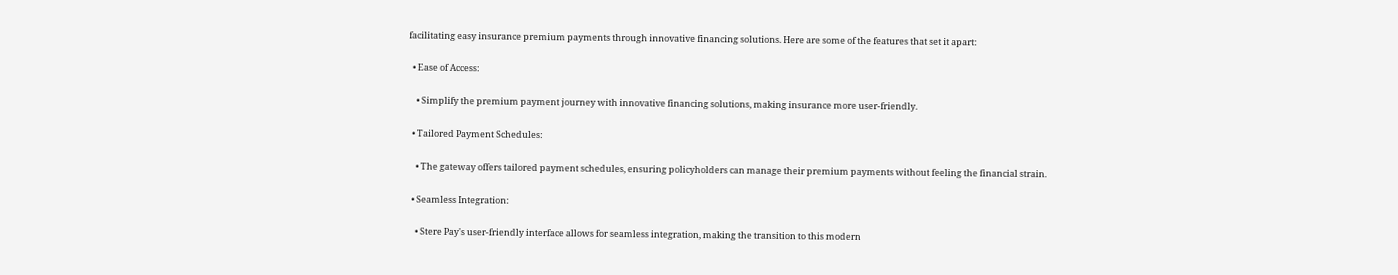facilitating easy insurance premium payments through innovative financing solutions. Here are some of the features that set it apart:

  • Ease of Access:

    • Simplify the premium payment journey with innovative financing solutions, making insurance more user-friendly.

  • Tailored Payment Schedules:

    • The gateway offers tailored payment schedules, ensuring policyholders can manage their premium payments without feeling the financial strain.

  • Seamless Integration:

    • Stere Pay's user-friendly interface allows for seamless integration, making the transition to this modern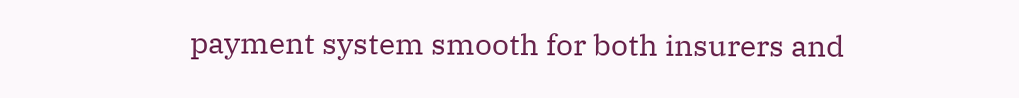payment system smooth for both insurers and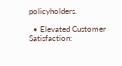policyholders.

  • Elevated Customer Satisfaction: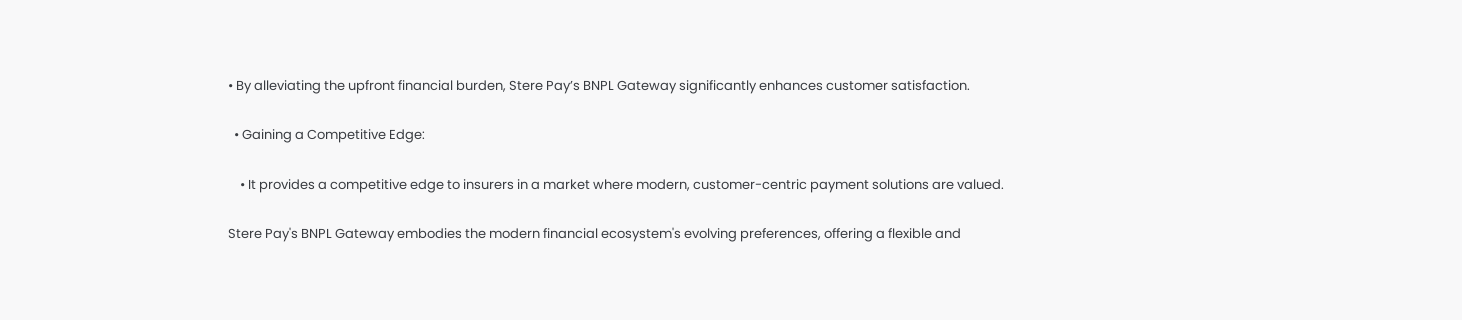• By alleviating the upfront financial burden, Stere Pay’s BNPL Gateway significantly enhances customer satisfaction.

  • Gaining a Competitive Edge:

    • It provides a competitive edge to insurers in a market where modern, customer-centric payment solutions are valued.

Stere Pay's BNPL Gateway embodies the modern financial ecosystem's evolving preferences, offering a flexible and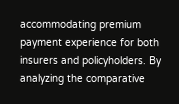accommodating premium payment experience for both insurers and policyholders. By analyzing the comparative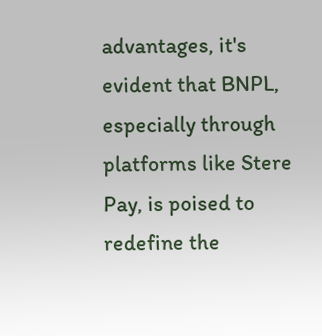advantages, it's evident that BNPL, especially through platforms like Stere Pay, is poised to redefine the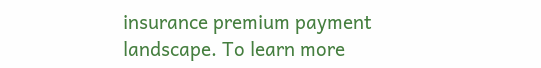insurance premium payment landscape. To learn more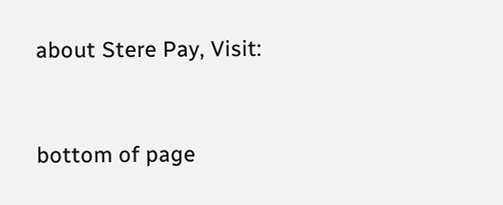about Stere Pay, Visit:


bottom of page